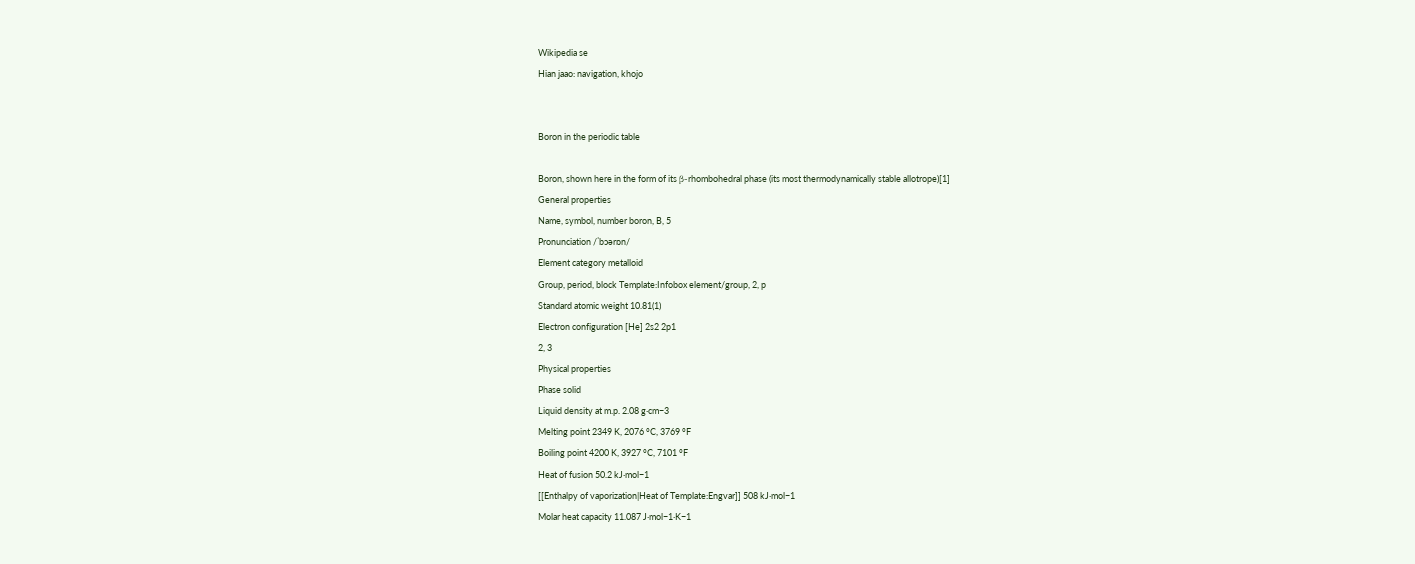Wikipedia se
Hian jaao: navigation, khojo


Boron in the periodic table

Boron, shown here in the form of its β-rhombohedral phase (its most thermodynamically stable allotrope)[1]
General properties
Name, symbol, number boron, B, 5
Pronunciation /ˈbɔərɒn/
Element category metalloid
Group, period, block Template:Infobox element/group, 2, p
Standard atomic weight 10.81(1)
Electron configuration [He] 2s2 2p1
2, 3
Physical properties
Phase solid
Liquid density at m.p. 2.08 g·cm−3
Melting point 2349 K, 2076 °C, 3769 °F
Boiling point 4200 K, 3927 °C, 7101 °F
Heat of fusion 50.2 kJ·mol−1
[[Enthalpy of vaporization|Heat of Template:Engvar]] 508 kJ·mol−1
Molar heat capacity 11.087 J·mol−1·K−1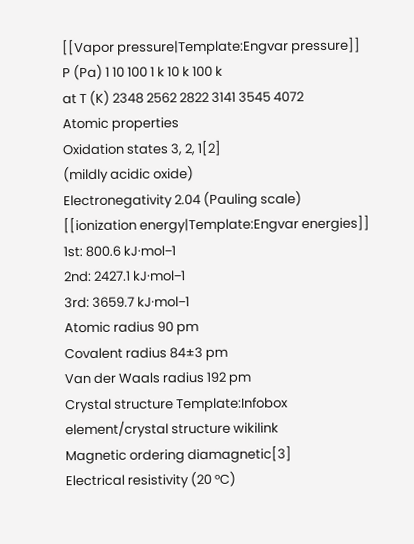[[Vapor pressure|Template:Engvar pressure]]
P (Pa) 1 10 100 1 k 10 k 100 k
at T (K) 2348 2562 2822 3141 3545 4072
Atomic properties
Oxidation states 3, 2, 1[2]
(mildly acidic oxide)
Electronegativity 2.04 (Pauling scale)
[[ionization energy|Template:Engvar energies]]
1st: 800.6 kJ·mol−1
2nd: 2427.1 kJ·mol−1
3rd: 3659.7 kJ·mol−1
Atomic radius 90 pm
Covalent radius 84±3 pm
Van der Waals radius 192 pm
Crystal structure Template:Infobox element/crystal structure wikilink
Magnetic ordering diamagnetic[3]
Electrical resistivity (20 °C)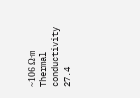~106 Ω·m
Thermal conductivity 27.4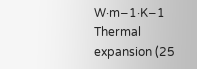W·m−1·K−1
Thermal expansion (25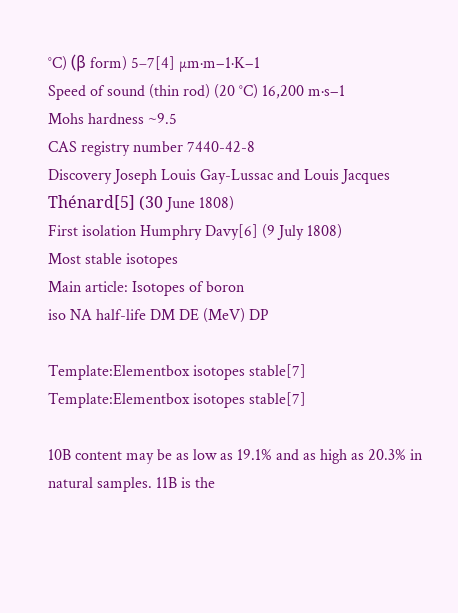°C) (β form) 5–7[4] µm·m−1·K−1
Speed of sound (thin rod) (20 °C) 16,200 m·s−1
Mohs hardness ~9.5
CAS registry number 7440-42-8
Discovery Joseph Louis Gay-Lussac and Louis Jacques Thénard[5] (30 June 1808)
First isolation Humphry Davy[6] (9 July 1808)
Most stable isotopes
Main article: Isotopes of boron
iso NA half-life DM DE (MeV) DP

Template:Elementbox isotopes stable[7] Template:Elementbox isotopes stable[7]

10B content may be as low as 19.1% and as high as 20.3% in natural samples. 11B is the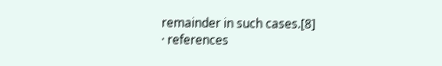remainder in such cases.[8]
· references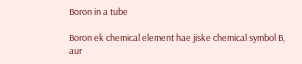Boron in a tube

Boron ek chemical element hae jiske chemical symbol B, aur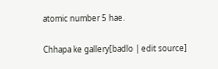atomic number 5 hae.

Chhapa ke gallery[badlo | edit source]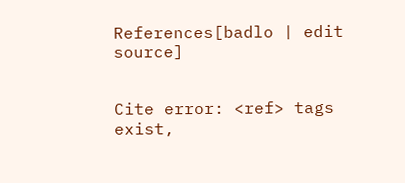References[badlo | edit source]


Cite error: <ref> tags exist,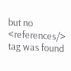but no <references/> tag was found